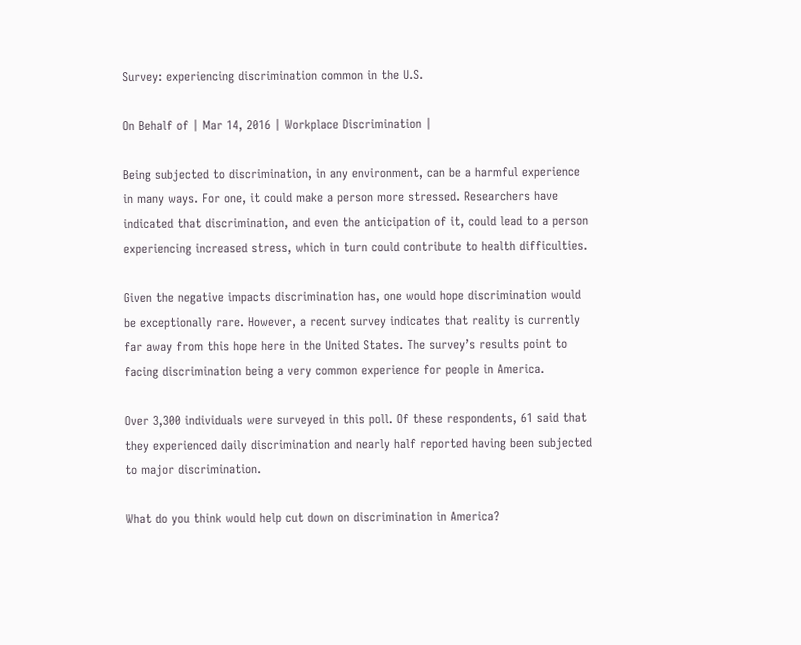Survey: experiencing discrimination common in the U.S.

On Behalf of | Mar 14, 2016 | Workplace Discrimination |

Being subjected to discrimination, in any environment, can be a harmful experience in many ways. For one, it could make a person more stressed. Researchers have indicated that discrimination, and even the anticipation of it, could lead to a person experiencing increased stress, which in turn could contribute to health difficulties.

Given the negative impacts discrimination has, one would hope discrimination would be exceptionally rare. However, a recent survey indicates that reality is currently far away from this hope here in the United States. The survey’s results point to facing discrimination being a very common experience for people in America.

Over 3,300 individuals were surveyed in this poll. Of these respondents, 61 said that they experienced daily discrimination and nearly half reported having been subjected to major discrimination.

What do you think would help cut down on discrimination in America?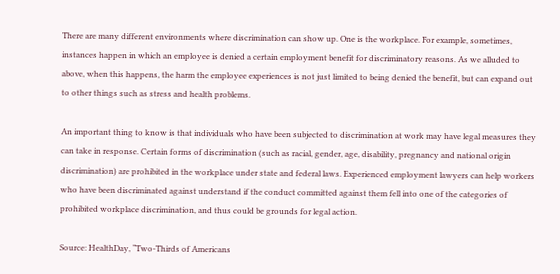There are many different environments where discrimination can show up. One is the workplace. For example, sometimes, instances happen in which an employee is denied a certain employment benefit for discriminatory reasons. As we alluded to above, when this happens, the harm the employee experiences is not just limited to being denied the benefit, but can expand out to other things such as stress and health problems.

An important thing to know is that individuals who have been subjected to discrimination at work may have legal measures they can take in response. Certain forms of discrimination (such as racial, gender, age, disability, pregnancy and national origin discrimination) are prohibited in the workplace under state and federal laws. Experienced employment lawyers can help workers who have been discriminated against understand if the conduct committed against them fell into one of the categories of prohibited workplace discrimination, and thus could be grounds for legal action.

Source: HealthDay, “Two-Thirds of Americans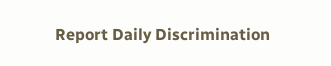Report Daily Discrimination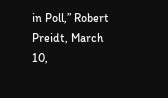in Poll,” Robert Preidt, March 10,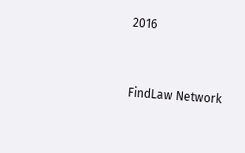2016


FindLaw Network